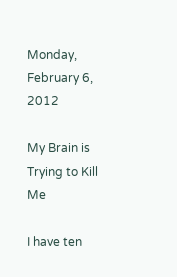Monday, February 6, 2012

My Brain is Trying to Kill Me

I have ten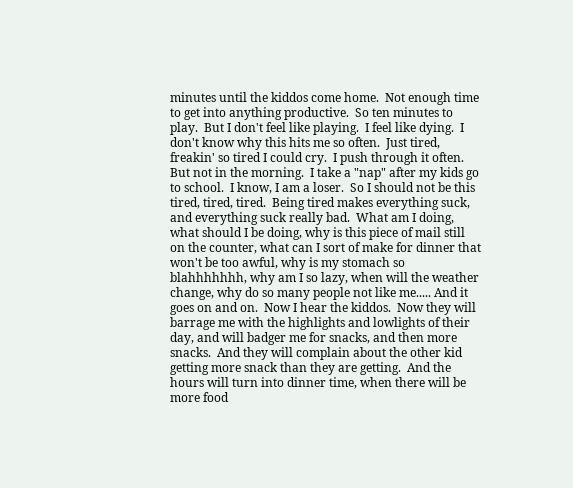minutes until the kiddos come home.  Not enough time to get into anything productive.  So ten minutes to play.  But I don't feel like playing.  I feel like dying.  I don't know why this hits me so often.  Just tired, freakin' so tired I could cry.  I push through it often.  But not in the morning.  I take a "nap" after my kids go to school.  I know, I am a loser.  So I should not be this tired, tired, tired.  Being tired makes everything suck, and everything suck really bad.  What am I doing, what should I be doing, why is this piece of mail still on the counter, what can I sort of make for dinner that won't be too awful, why is my stomach so blahhhhhhh, why am I so lazy, when will the weather change, why do so many people not like me..... And it goes on and on.  Now I hear the kiddos.  Now they will barrage me with the highlights and lowlights of their day, and will badger me for snacks, and then more snacks.  And they will complain about the other kid getting more snack than they are getting.  And the hours will turn into dinner time, when there will be more food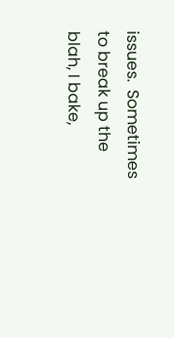issues.  Sometimes to break up the blah, I bake,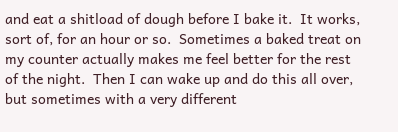and eat a shitload of dough before I bake it.  It works, sort of, for an hour or so.  Sometimes a baked treat on my counter actually makes me feel better for the rest of the night.  Then I can wake up and do this all over, but sometimes with a very different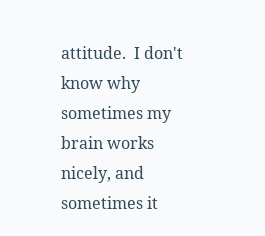attitude.  I don't know why sometimes my brain works nicely, and sometimes it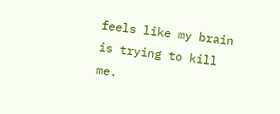feels like my brain is trying to kill me.